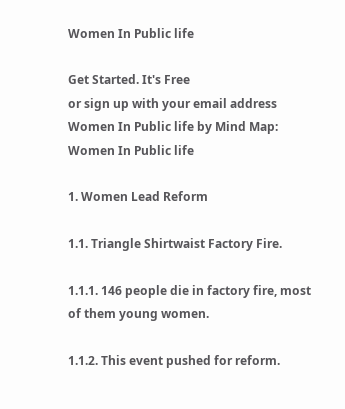Women In Public life

Get Started. It's Free
or sign up with your email address
Women In Public life by Mind Map: Women In Public life

1. Women Lead Reform

1.1. Triangle Shirtwaist Factory Fire.

1.1.1. 146 people die in factory fire, most of them young women.

1.1.2. This event pushed for reform.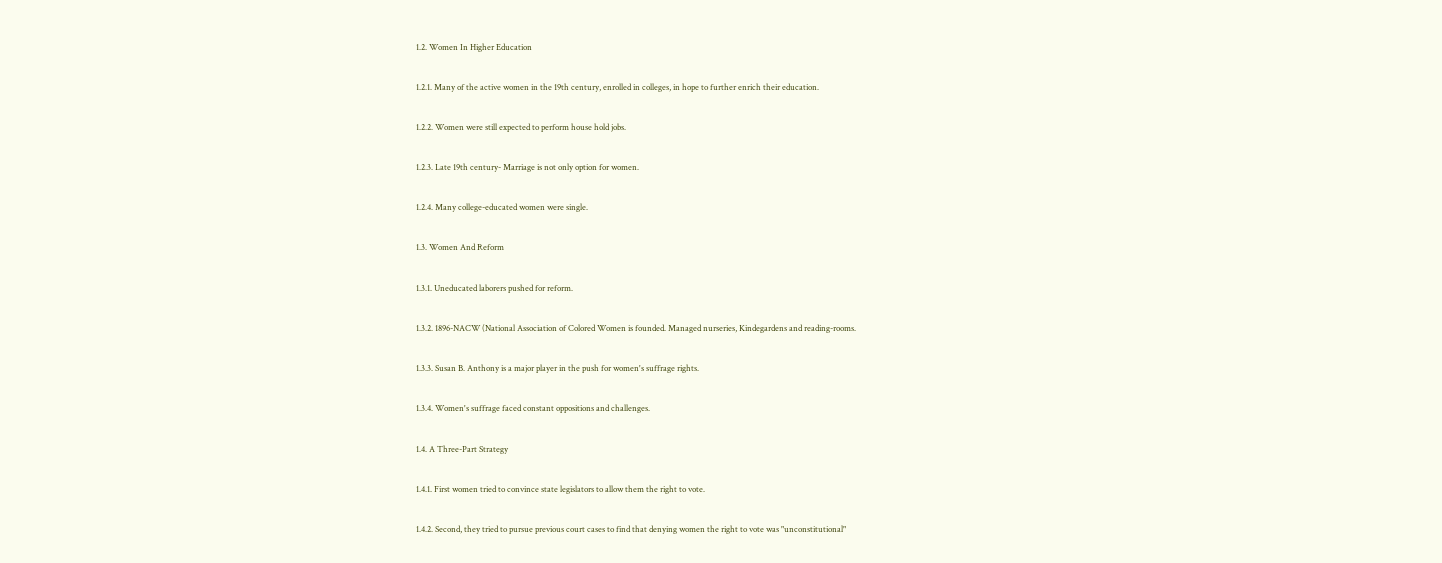1.2. Women In Higher Education

1.2.1. Many of the active women in the 19th century, enrolled in colleges, in hope to further enrich their education.

1.2.2. Women were still expected to perform house hold jobs.

1.2.3. Late 19th century- Marriage is not only option for women.

1.2.4. Many college-educated women were single.

1.3. Women And Reform

1.3.1. Uneducated laborers pushed for reform.

1.3.2. 1896-NACW (National Association of Colored Women is founded. Managed nurseries, Kindegardens and reading-rooms.

1.3.3. Susan B. Anthony is a major player in the push for women's suffrage rights.

1.3.4. Women's suffrage faced constant oppositions and challenges.

1.4. A Three-Part Strategy

1.4.1. First women tried to convince state legislators to allow them the right to vote.

1.4.2. Second, they tried to pursue previous court cases to find that denying women the right to vote was "unconstitutional"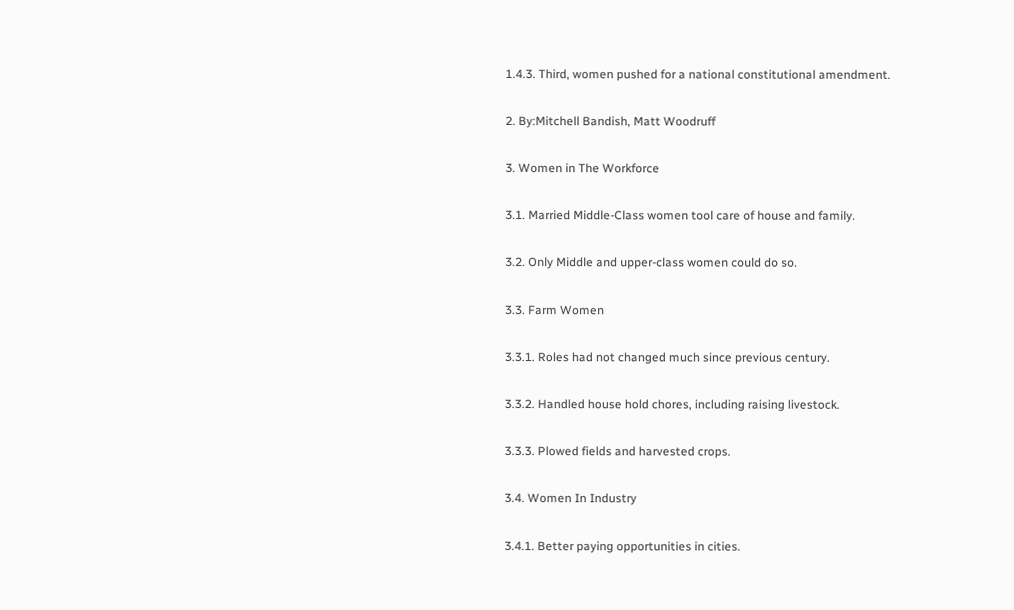1.4.3. Third, women pushed for a national constitutional amendment.

2. By:Mitchell Bandish, Matt Woodruff

3. Women in The Workforce

3.1. Married Middle-Class women tool care of house and family.

3.2. Only Middle and upper-class women could do so.

3.3. Farm Women

3.3.1. Roles had not changed much since previous century.

3.3.2. Handled house hold chores, including raising livestock.

3.3.3. Plowed fields and harvested crops.

3.4. Women In Industry

3.4.1. Better paying opportunities in cities.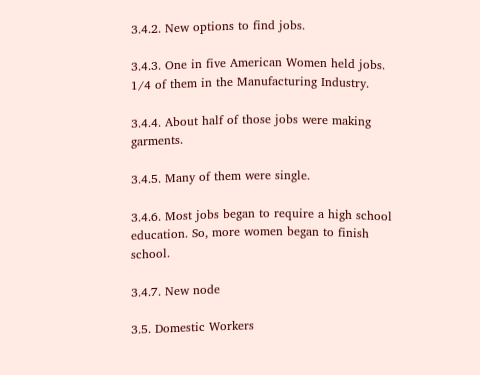3.4.2. New options to find jobs.

3.4.3. One in five American Women held jobs. 1/4 of them in the Manufacturing Industry.

3.4.4. About half of those jobs were making garments.

3.4.5. Many of them were single.

3.4.6. Most jobs began to require a high school education. So, more women began to finish school.

3.4.7. New node

3.5. Domestic Workers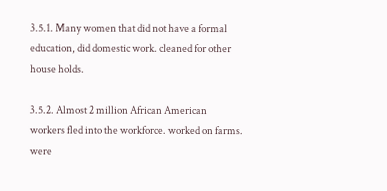3.5.1. Many women that did not have a formal education, did domestic work. cleaned for other house holds.

3.5.2. Almost 2 million African American workers fled into the workforce. worked on farms. were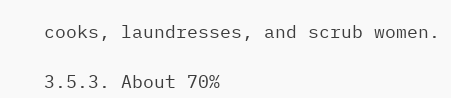cooks, laundresses, and scrub women.

3.5.3. About 70%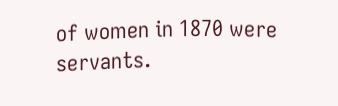of women in 1870 were servants.